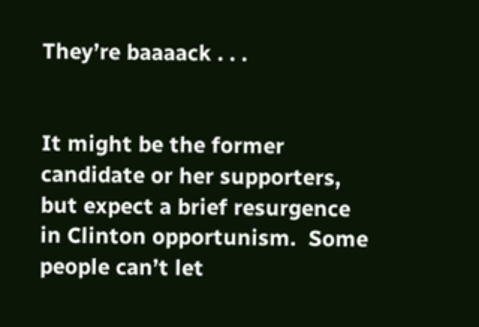They’re baaaack . . .


It might be the former candidate or her supporters, but expect a brief resurgence in Clinton opportunism.  Some people can’t let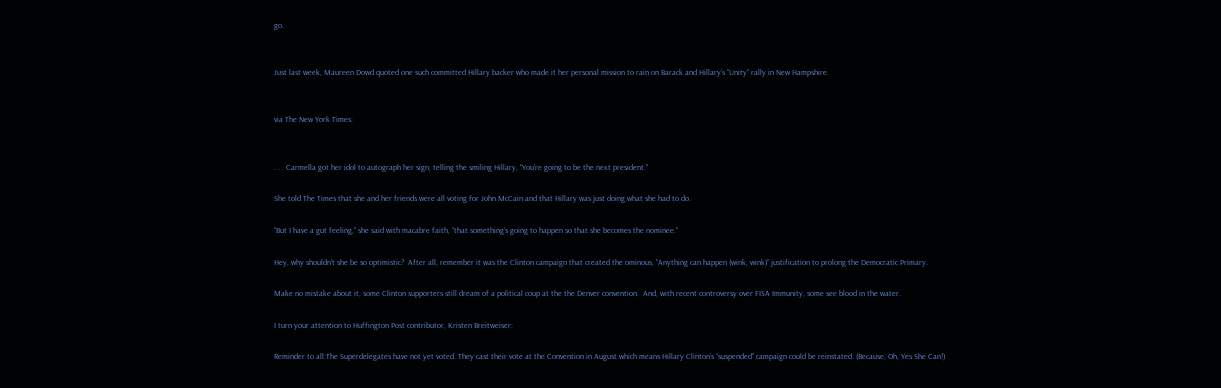go.


Just last week, Maureen Dowd quoted one such committed Hillary backer who made it her personal mission to rain on Barack and Hillary’s “Unity” rally in New Hampshire.


via The New York Times:


. . . Carmella got her idol to autograph her sign, telling the smiling Hillary, “You’re going to be the next president.”

She told The Times that she and her friends were all voting for John McCain and that Hillary was just doing what she had to do.

“But I have a gut feeling,” she said with macabre faith, “that something’s going to happen so that she becomes the nominee.”

Hey, why shouldn’t she be so optimistic?  After all, remember it was the Clinton campaign that created the ominous, “Anything can happen (wink, wink)” justification to prolong the Democratic Primary.

Make no mistake about it, some Clinton supporters still dream of a political coup at the the Denver convention.  And, with recent controversy over FISA Immunity, some see blood in the water.

I turn your attention to Huffington Post contributor, Kristen Breitweiser:

Reminder to all:The Superdelegates have not yet voted. They cast their vote at the Convention in August which means Hillary Clinton’s “suspended” campaign could be reinstated. (Because, Oh, Yes She Can!)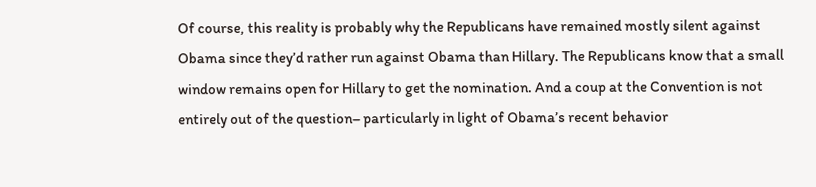Of course, this reality is probably why the Republicans have remained mostly silent against Obama since they’d rather run against Obama than Hillary. The Republicans know that a small window remains open for Hillary to get the nomination. And a coup at the Convention is not entirely out of the question– particularly in light of Obama’s recent behavior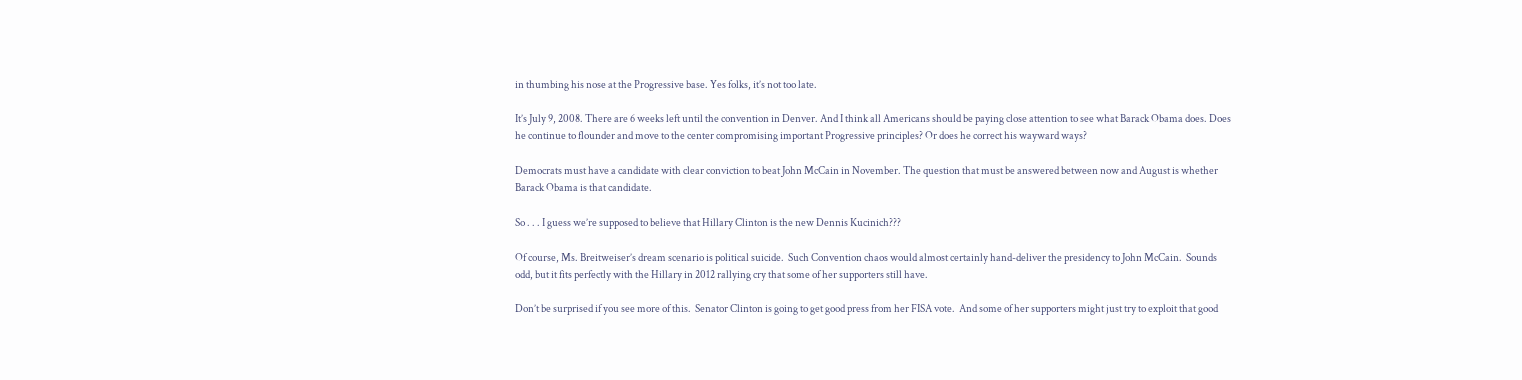in thumbing his nose at the Progressive base. Yes folks, it’s not too late.

It’s July 9, 2008. There are 6 weeks left until the convention in Denver. And I think all Americans should be paying close attention to see what Barack Obama does. Does he continue to flounder and move to the center compromising important Progressive principles? Or does he correct his wayward ways?

Democrats must have a candidate with clear conviction to beat John McCain in November. The question that must be answered between now and August is whether Barack Obama is that candidate.

So . . . I guess we’re supposed to believe that Hillary Clinton is the new Dennis Kucinich???

Of course, Ms. Breitweiser’s dream scenario is political suicide.  Such Convention chaos would almost certainly hand-deliver the presidency to John McCain.  Sounds odd, but it fits perfectly with the Hillary in 2012 rallying cry that some of her supporters still have.

Don’t be surprised if you see more of this.  Senator Clinton is going to get good press from her FISA vote.  And some of her supporters might just try to exploit that good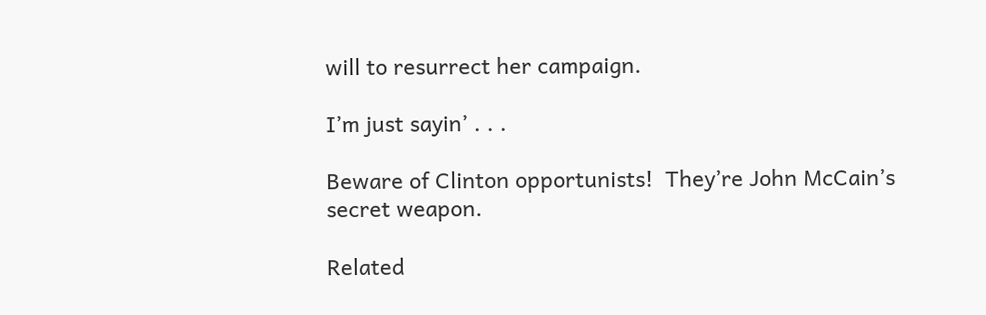will to resurrect her campaign.

I’m just sayin’ . . .

Beware of Clinton opportunists!  They’re John McCain’s secret weapon.

Related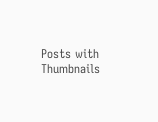Posts with Thumbnails